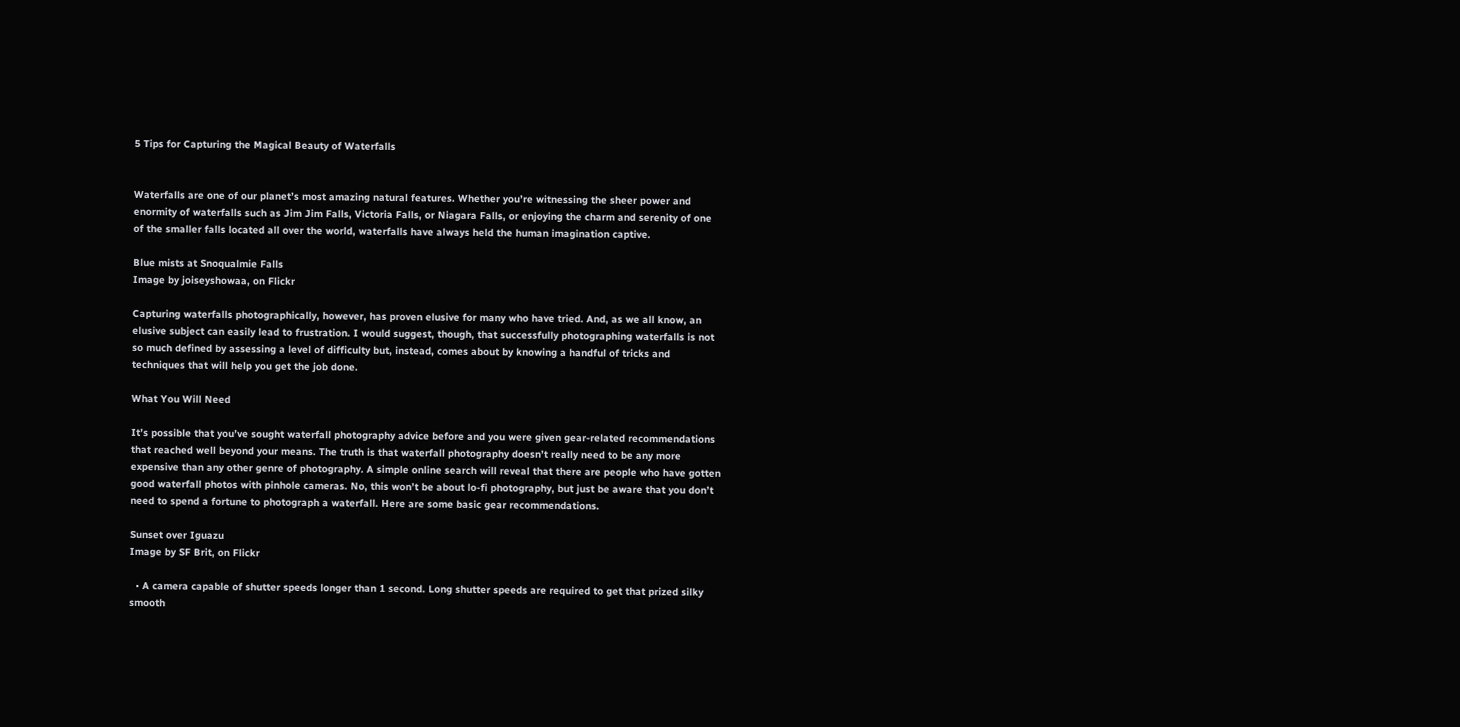5 Tips for Capturing the Magical Beauty of Waterfalls


Waterfalls are one of our planet’s most amazing natural features. Whether you’re witnessing the sheer power and enormity of waterfalls such as Jim Jim Falls, Victoria Falls, or Niagara Falls, or enjoying the charm and serenity of one of the smaller falls located all over the world, waterfalls have always held the human imagination captive.

Blue mists at Snoqualmie Falls
Image by joiseyshowaa, on Flickr

Capturing waterfalls photographically, however, has proven elusive for many who have tried. And, as we all know, an elusive subject can easily lead to frustration. I would suggest, though, that successfully photographing waterfalls is not so much defined by assessing a level of difficulty but, instead, comes about by knowing a handful of tricks and techniques that will help you get the job done.

What You Will Need

It’s possible that you’ve sought waterfall photography advice before and you were given gear-related recommendations that reached well beyond your means. The truth is that waterfall photography doesn’t really need to be any more expensive than any other genre of photography. A simple online search will reveal that there are people who have gotten good waterfall photos with pinhole cameras. No, this won’t be about lo-fi photography, but just be aware that you don’t need to spend a fortune to photograph a waterfall. Here are some basic gear recommendations.

Sunset over Iguazu
Image by SF Brit, on Flickr

  • A camera capable of shutter speeds longer than 1 second. Long shutter speeds are required to get that prized silky smooth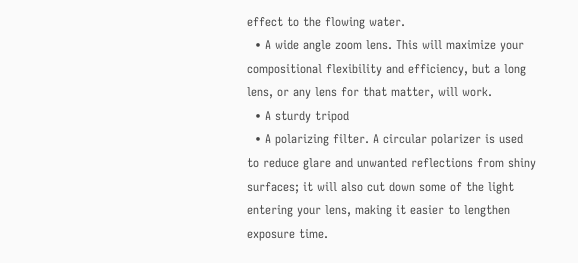effect to the flowing water.
  • A wide angle zoom lens. This will maximize your compositional flexibility and efficiency, but a long lens, or any lens for that matter, will work.
  • A sturdy tripod
  • A polarizing filter. A circular polarizer is used to reduce glare and unwanted reflections from shiny surfaces; it will also cut down some of the light entering your lens, making it easier to lengthen exposure time.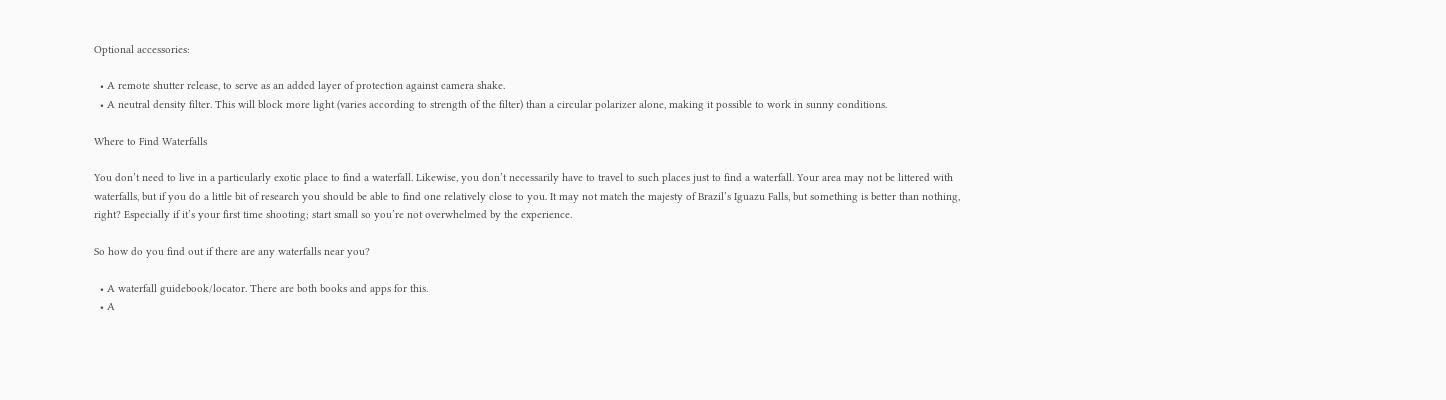Optional accessories:

  • A remote shutter release, to serve as an added layer of protection against camera shake.
  • A neutral density filter. This will block more light (varies according to strength of the filter) than a circular polarizer alone, making it possible to work in sunny conditions.

Where to Find Waterfalls

You don’t need to live in a particularly exotic place to find a waterfall. Likewise, you don’t necessarily have to travel to such places just to find a waterfall. Your area may not be littered with waterfalls, but if you do a little bit of research you should be able to find one relatively close to you. It may not match the majesty of Brazil’s Iguazu Falls, but something is better than nothing, right? Especially if it’s your first time shooting; start small so you’re not overwhelmed by the experience.

So how do you find out if there are any waterfalls near you?

  • A waterfall guidebook/locator. There are both books and apps for this.
  • A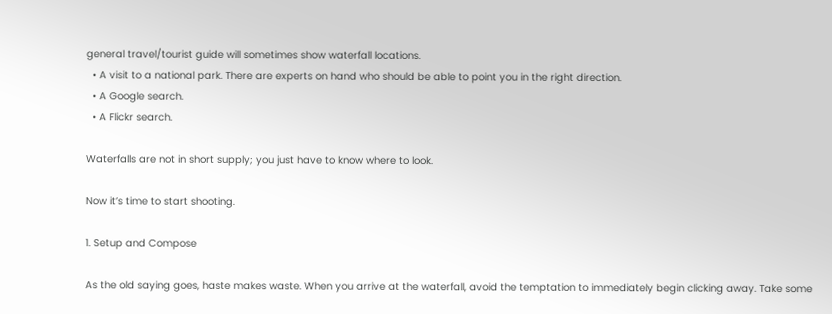general travel/tourist guide will sometimes show waterfall locations.
  • A visit to a national park. There are experts on hand who should be able to point you in the right direction.
  • A Google search.
  • A Flickr search.

Waterfalls are not in short supply; you just have to know where to look.

Now it’s time to start shooting.

1. Setup and Compose

As the old saying goes, haste makes waste. When you arrive at the waterfall, avoid the temptation to immediately begin clicking away. Take some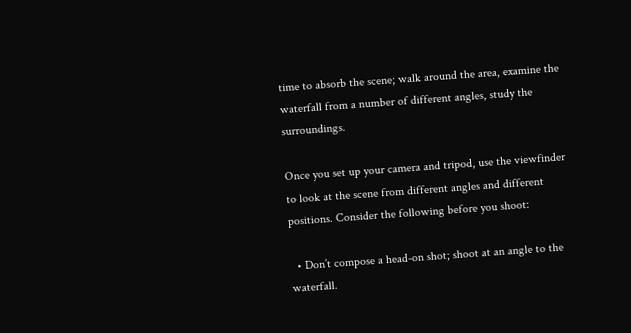time to absorb the scene; walk around the area, examine the waterfall from a number of different angles, study the surroundings.

Once you set up your camera and tripod, use the viewfinder to look at the scene from different angles and different positions. Consider the following before you shoot:

  • Don’t compose a head-on shot; shoot at an angle to the waterfall.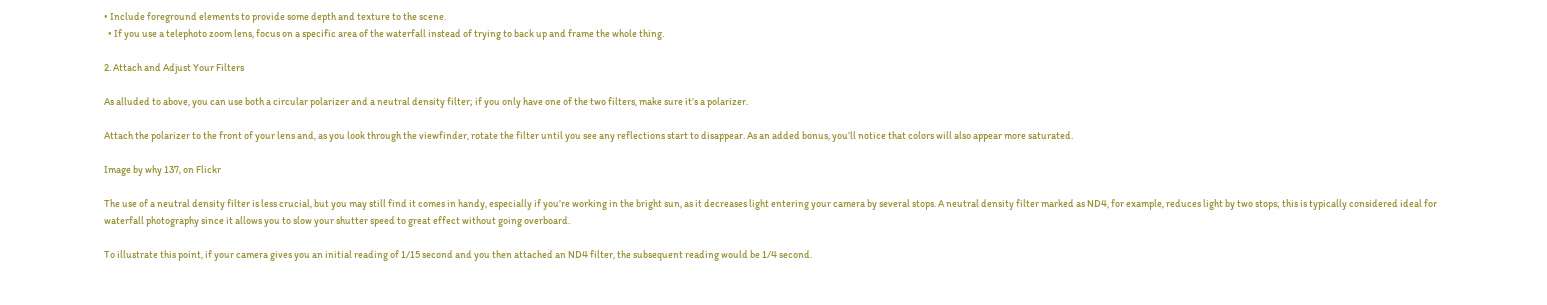• Include foreground elements to provide some depth and texture to the scene.
  • If you use a telephoto zoom lens, focus on a specific area of the waterfall instead of trying to back up and frame the whole thing.

2. Attach and Adjust Your Filters

As alluded to above, you can use both a circular polarizer and a neutral density filter; if you only have one of the two filters, make sure it’s a polarizer.

Attach the polarizer to the front of your lens and, as you look through the viewfinder, rotate the filter until you see any reflections start to disappear. As an added bonus, you’ll notice that colors will also appear more saturated.

Image by why 137, on Flickr

The use of a neutral density filter is less crucial, but you may still find it comes in handy, especially if you’re working in the bright sun, as it decreases light entering your camera by several stops. A neutral density filter marked as ND4, for example, reduces light by two stops; this is typically considered ideal for waterfall photography since it allows you to slow your shutter speed to great effect without going overboard.

To illustrate this point, if your camera gives you an initial reading of 1/15 second and you then attached an ND4 filter, the subsequent reading would be 1/4 second.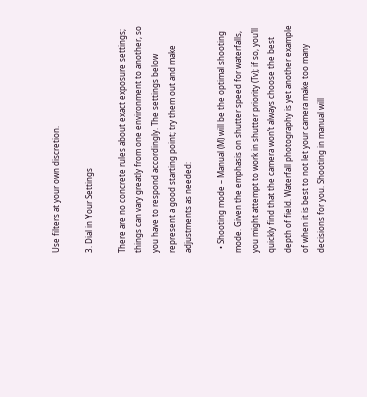Use filters at your own discretion.

3. Dial in Your Settings

There are no concrete rules about exact exposure settings; things can vary greatly from one environment to another, so you have to respond accordingly. The settings below represent a good starting point; try them out and make adjustments as needed:

  • Shooting mode – Manual (M) will be the optimal shooting mode. Given the emphasis on shutter speed for waterfalls, you might attempt to work in shutter priority (Tv); if so, you’ll quickly find that the camera won’t always choose the best depth of field. Waterfall photography is yet another example of when it is best to not let your camera make too many decisions for you. Shooting in manual will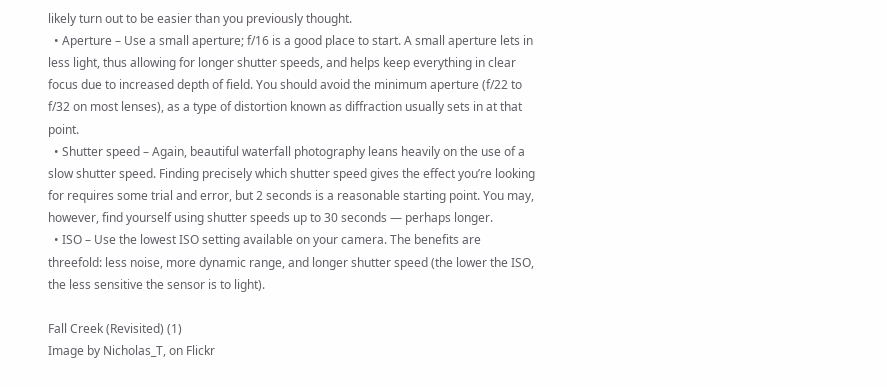likely turn out to be easier than you previously thought.
  • Aperture – Use a small aperture; f/16 is a good place to start. A small aperture lets in less light, thus allowing for longer shutter speeds, and helps keep everything in clear focus due to increased depth of field. You should avoid the minimum aperture (f/22 to f/32 on most lenses), as a type of distortion known as diffraction usually sets in at that point.
  • Shutter speed – Again, beautiful waterfall photography leans heavily on the use of a slow shutter speed. Finding precisely which shutter speed gives the effect you’re looking for requires some trial and error, but 2 seconds is a reasonable starting point. You may, however, find yourself using shutter speeds up to 30 seconds — perhaps longer.
  • ISO – Use the lowest ISO setting available on your camera. The benefits are threefold: less noise, more dynamic range, and longer shutter speed (the lower the ISO, the less sensitive the sensor is to light).

Fall Creek (Revisited) (1)
Image by Nicholas_T, on Flickr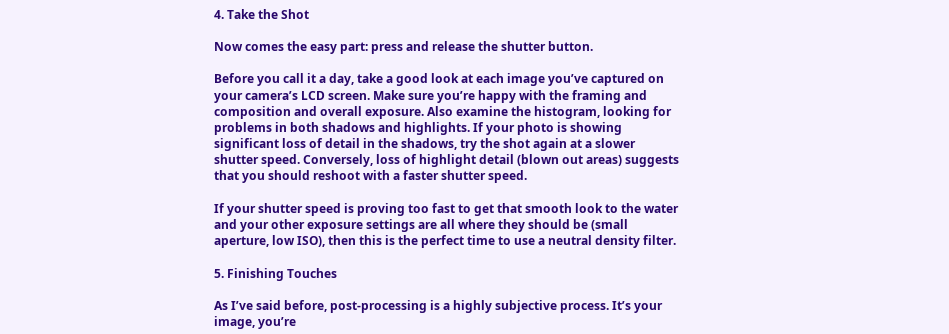4. Take the Shot

Now comes the easy part: press and release the shutter button.

Before you call it a day, take a good look at each image you’ve captured on your camera’s LCD screen. Make sure you’re happy with the framing and composition and overall exposure. Also examine the histogram, looking for problems in both shadows and highlights. If your photo is showing significant loss of detail in the shadows, try the shot again at a slower shutter speed. Conversely, loss of highlight detail (blown out areas) suggests that you should reshoot with a faster shutter speed.

If your shutter speed is proving too fast to get that smooth look to the water and your other exposure settings are all where they should be (small aperture, low ISO), then this is the perfect time to use a neutral density filter.

5. Finishing Touches

As I’ve said before, post-processing is a highly subjective process. It’s your image, you’re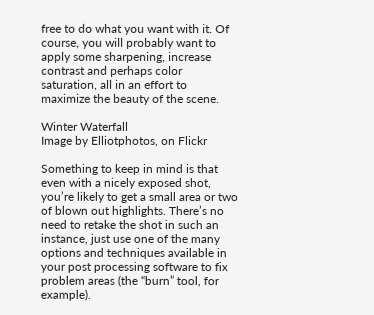free to do what you want with it. Of course, you will probably want to apply some sharpening, increase contrast and perhaps color saturation, all in an effort to maximize the beauty of the scene.

Winter Waterfall
Image by Elliotphotos, on Flickr

Something to keep in mind is that even with a nicely exposed shot, you’re likely to get a small area or two of blown out highlights. There’s no need to retake the shot in such an instance, just use one of the many options and techniques available in your post processing software to fix problem areas (the “burn” tool, for example).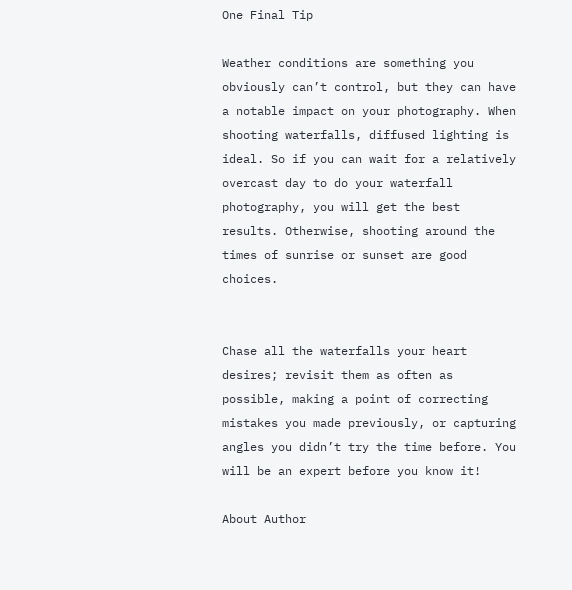One Final Tip

Weather conditions are something you obviously can’t control, but they can have a notable impact on your photography. When shooting waterfalls, diffused lighting is ideal. So if you can wait for a relatively overcast day to do your waterfall photography, you will get the best results. Otherwise, shooting around the times of sunrise or sunset are good choices.


Chase all the waterfalls your heart desires; revisit them as often as possible, making a point of correcting mistakes you made previously, or capturing angles you didn’t try the time before. You will be an expert before you know it!

About Author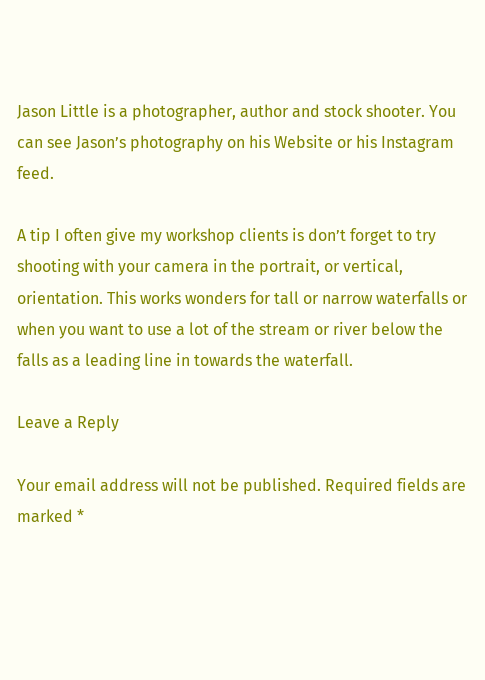Jason Little is a photographer, author and stock shooter. You can see Jason’s photography on his Website or his Instagram feed.

A tip I often give my workshop clients is don’t forget to try shooting with your camera in the portrait, or vertical, orientation. This works wonders for tall or narrow waterfalls or when you want to use a lot of the stream or river below the falls as a leading line in towards the waterfall.

Leave a Reply

Your email address will not be published. Required fields are marked *